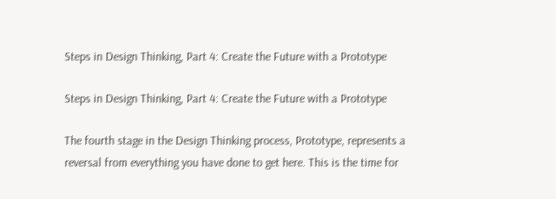Steps in Design Thinking, Part 4: Create the Future with a Prototype

Steps in Design Thinking, Part 4: Create the Future with a Prototype

The fourth stage in the Design Thinking process, Prototype, represents a reversal from everything you have done to get here. This is the time for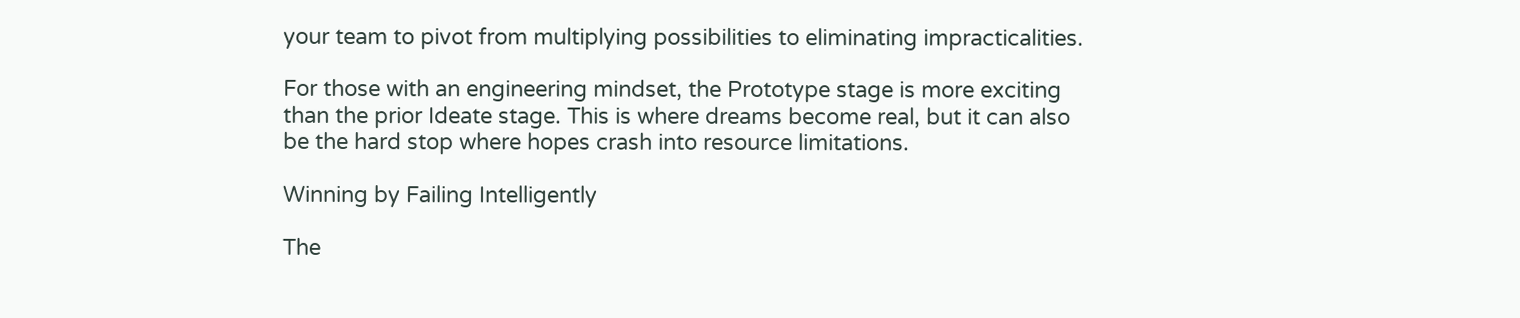your team to pivot from multiplying possibilities to eliminating impracticalities.

For those with an engineering mindset, the Prototype stage is more exciting than the prior Ideate stage. This is where dreams become real, but it can also be the hard stop where hopes crash into resource limitations.

Winning by Failing Intelligently

The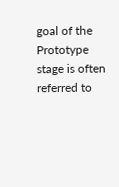goal of the Prototype stage is often referred to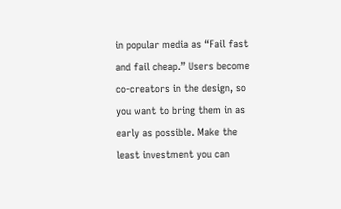in popular media as “Fail fast and fail cheap.” Users become co-creators in the design, so you want to bring them in as early as possible. Make the least investment you can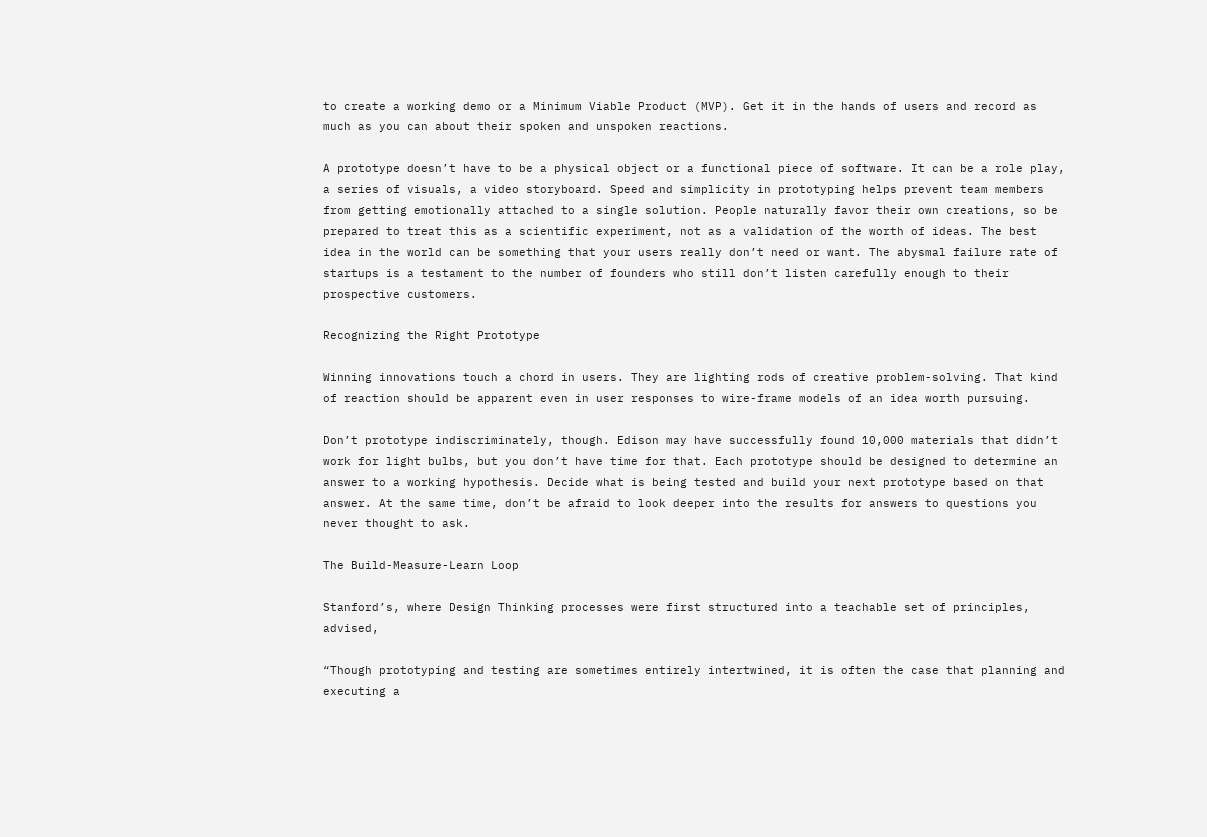to create a working demo or a Minimum Viable Product (MVP). Get it in the hands of users and record as much as you can about their spoken and unspoken reactions.

A prototype doesn’t have to be a physical object or a functional piece of software. It can be a role play, a series of visuals, a video storyboard. Speed and simplicity in prototyping helps prevent team members from getting emotionally attached to a single solution. People naturally favor their own creations, so be prepared to treat this as a scientific experiment, not as a validation of the worth of ideas. The best idea in the world can be something that your users really don’t need or want. The abysmal failure rate of startups is a testament to the number of founders who still don’t listen carefully enough to their prospective customers.

Recognizing the Right Prototype

Winning innovations touch a chord in users. They are lighting rods of creative problem-solving. That kind of reaction should be apparent even in user responses to wire-frame models of an idea worth pursuing.

Don’t prototype indiscriminately, though. Edison may have successfully found 10,000 materials that didn’t work for light bulbs, but you don’t have time for that. Each prototype should be designed to determine an answer to a working hypothesis. Decide what is being tested and build your next prototype based on that answer. At the same time, don’t be afraid to look deeper into the results for answers to questions you never thought to ask.

The Build-Measure-Learn Loop

Stanford’s, where Design Thinking processes were first structured into a teachable set of principles, advised,

“Though prototyping and testing are sometimes entirely intertwined, it is often the case that planning and executing a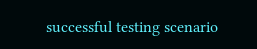successful testing scenario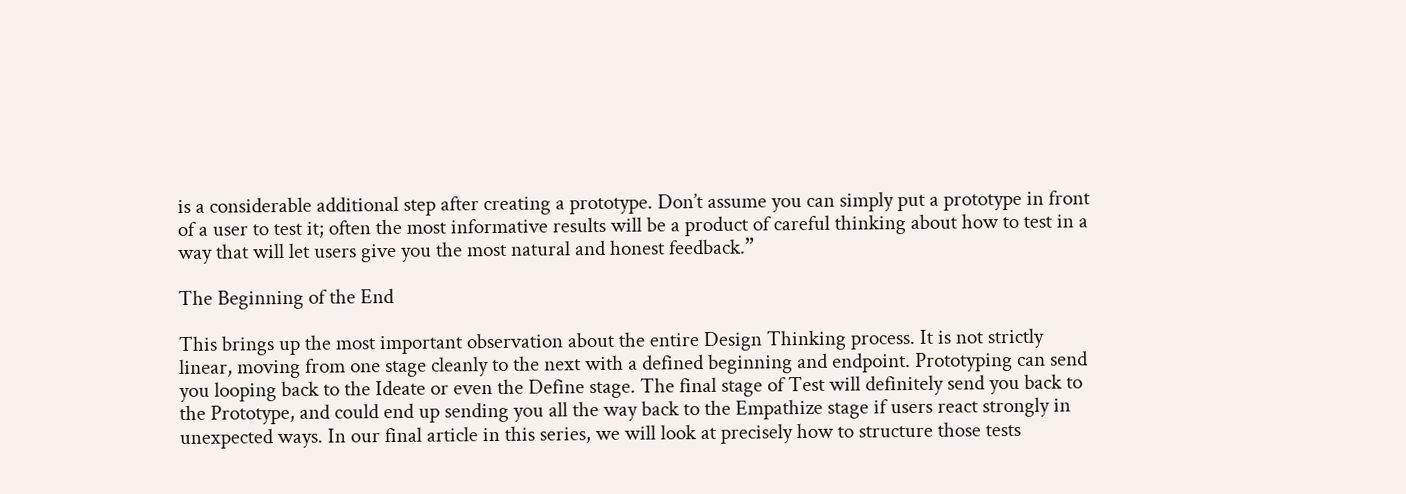is a considerable additional step after creating a prototype. Don’t assume you can simply put a prototype in front of a user to test it; often the most informative results will be a product of careful thinking about how to test in a way that will let users give you the most natural and honest feedback.”

The Beginning of the End

This brings up the most important observation about the entire Design Thinking process. It is not strictly linear, moving from one stage cleanly to the next with a defined beginning and endpoint. Prototyping can send you looping back to the Ideate or even the Define stage. The final stage of Test will definitely send you back to the Prototype, and could end up sending you all the way back to the Empathize stage if users react strongly in unexpected ways. In our final article in this series, we will look at precisely how to structure those tests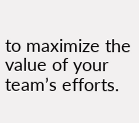to maximize the value of your team’s efforts.